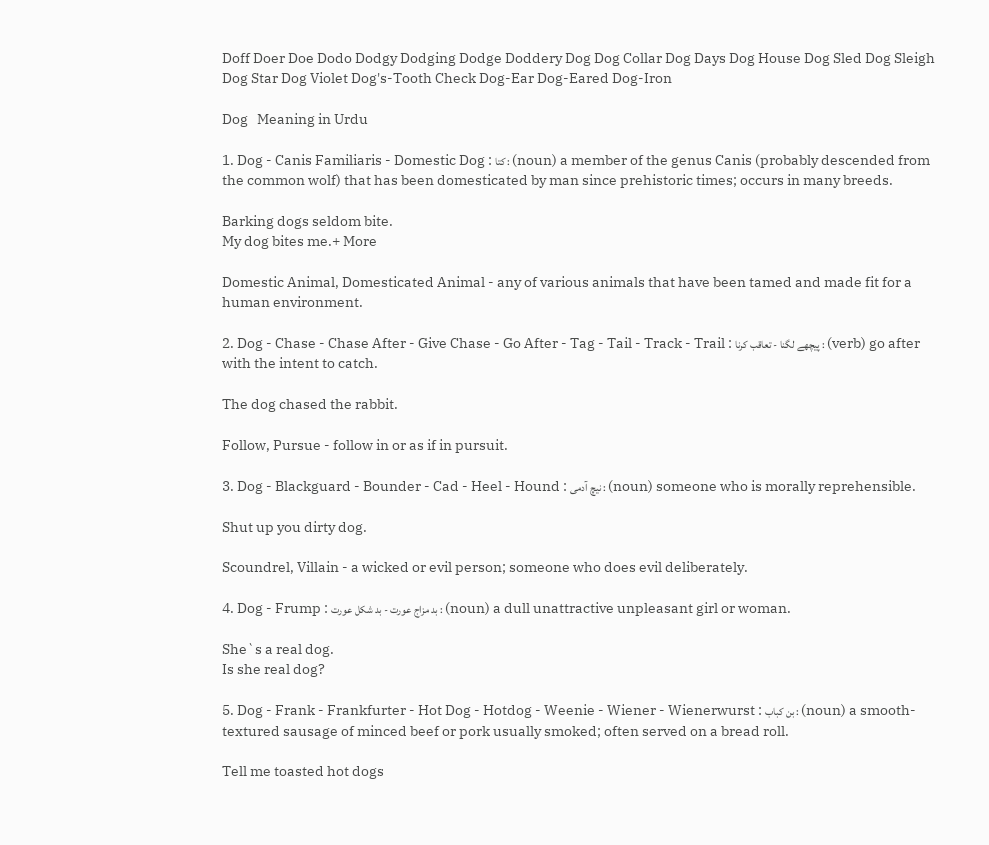Doff Doer Doe Dodo Dodgy Dodging Dodge Doddery Dog Dog Collar Dog Days Dog House Dog Sled Dog Sleigh Dog Star Dog Violet Dog's-Tooth Check Dog-Ear Dog-Eared Dog-Iron

Dog   Meaning in Urdu

1. Dog - Canis Familiaris - Domestic Dog : کتا : (noun) a member of the genus Canis (probably descended from the common wolf) that has been domesticated by man since prehistoric times; occurs in many breeds.

Barking dogs seldom bite.
My dog bites me.+ More

Domestic Animal, Domesticated Animal - any of various animals that have been tamed and made fit for a human environment.

2. Dog - Chase - Chase After - Give Chase - Go After - Tag - Tail - Track - Trail : پیچھے لگنا - تعاقب کرنا : (verb) go after with the intent to catch.

The dog chased the rabbit.

Follow, Pursue - follow in or as if in pursuit.

3. Dog - Blackguard - Bounder - Cad - Heel - Hound : نیچ آدمی : (noun) someone who is morally reprehensible.

Shut up you dirty dog.

Scoundrel, Villain - a wicked or evil person; someone who does evil deliberately.

4. Dog - Frump : بد مزاج عورت - بد شکل عورت : (noun) a dull unattractive unpleasant girl or woman.

She`s a real dog.
Is she real dog?

5. Dog - Frank - Frankfurter - Hot Dog - Hotdog - Weenie - Wiener - Wienerwurst : بن کباب : (noun) a smooth-textured sausage of minced beef or pork usually smoked; often served on a bread roll.

Tell me toasted hot dogs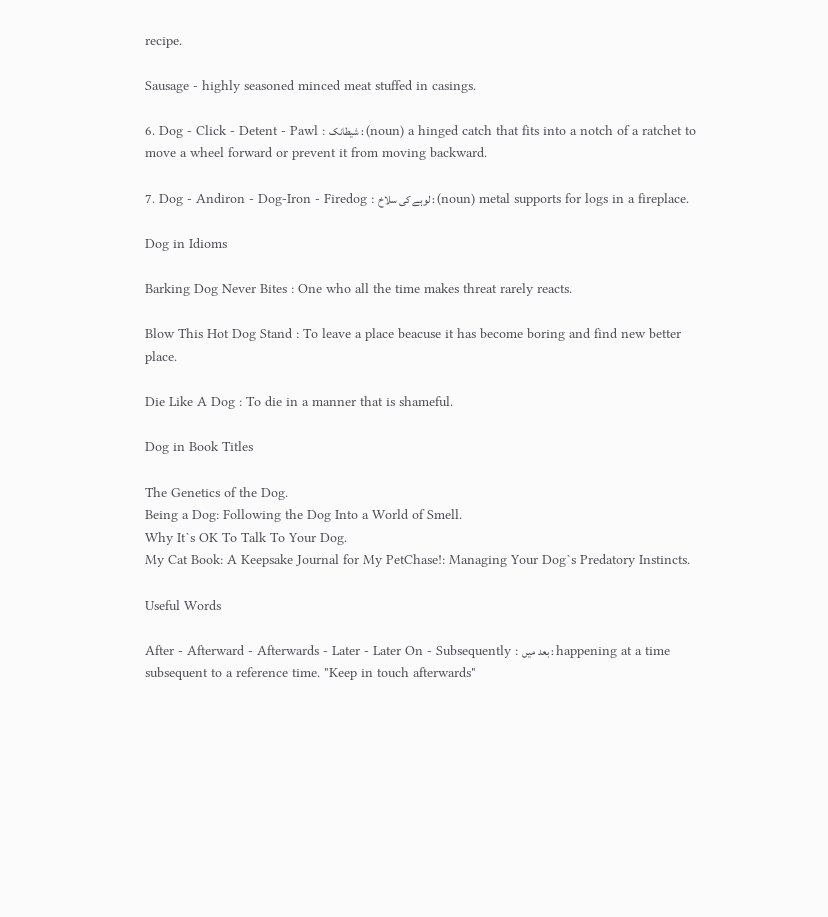recipe.

Sausage - highly seasoned minced meat stuffed in casings.

6. Dog - Click - Detent - Pawl : شیطانک : (noun) a hinged catch that fits into a notch of a ratchet to move a wheel forward or prevent it from moving backward.

7. Dog - Andiron - Dog-Iron - Firedog : لوہے کی سلاخ : (noun) metal supports for logs in a fireplace.

Dog in Idioms

Barking Dog Never Bites : One who all the time makes threat rarely reacts.

Blow This Hot Dog Stand : To leave a place beacuse it has become boring and find new better place.

Die Like A Dog : To die in a manner that is shameful.

Dog in Book Titles

The Genetics of the Dog.
Being a Dog: Following the Dog Into a World of Smell.
Why It`s OK To Talk To Your Dog.
My Cat Book: A Keepsake Journal for My PetChase!: Managing Your Dog`s Predatory Instincts.

Useful Words

After - Afterward - Afterwards - Later - Later On - Subsequently : بعد میں : happening at a time subsequent to a reference time. "Keep in touch afterwards"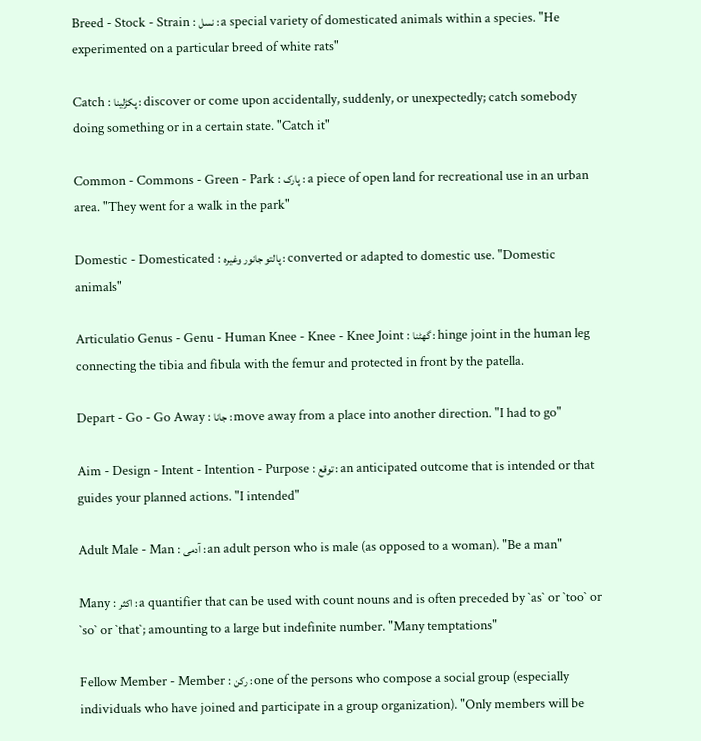Breed - Stock - Strain : نسل : a special variety of domesticated animals within a species. "He experimented on a particular breed of white rats"

Catch : پکڑلینا : discover or come upon accidentally, suddenly, or unexpectedly; catch somebody doing something or in a certain state. "Catch it"

Common - Commons - Green - Park : پارک : a piece of open land for recreational use in an urban area. "They went for a walk in the park"

Domestic - Domesticated : پالتو جانور وغیرہ : converted or adapted to domestic use. "Domestic animals"

Articulatio Genus - Genu - Human Knee - Knee - Knee Joint : گھٹنا : hinge joint in the human leg connecting the tibia and fibula with the femur and protected in front by the patella.

Depart - Go - Go Away : جانا : move away from a place into another direction. "I had to go"

Aim - Design - Intent - Intention - Purpose : توقع : an anticipated outcome that is intended or that guides your planned actions. "I intended"

Adult Male - Man : آدمی : an adult person who is male (as opposed to a woman). "Be a man"

Many : اکثر : a quantifier that can be used with count nouns and is often preceded by `as` or `too` or `so` or `that`; amounting to a large but indefinite number. "Many temptations"

Fellow Member - Member : رکن : one of the persons who compose a social group (especially individuals who have joined and participate in a group organization). "Only members will be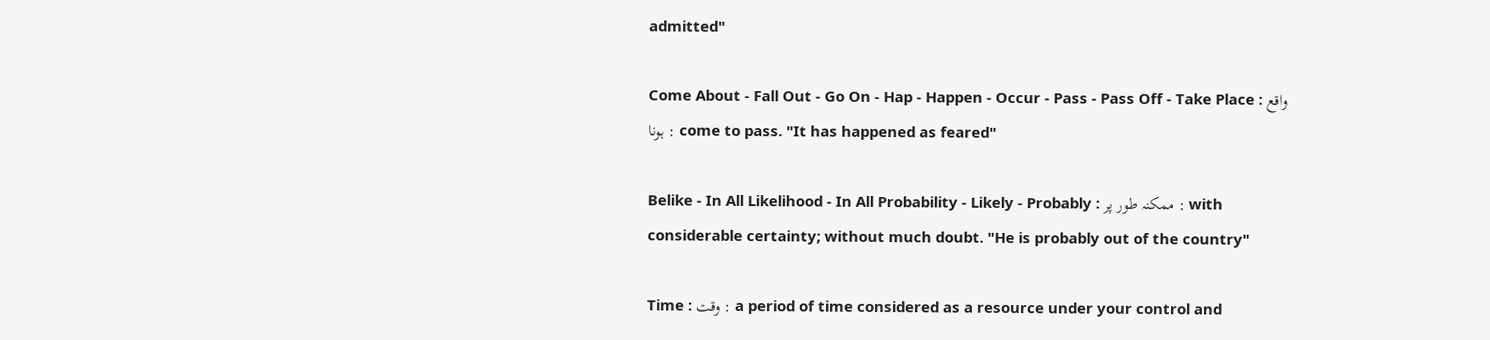admitted"

Come About - Fall Out - Go On - Hap - Happen - Occur - Pass - Pass Off - Take Place : واقع ہونا : come to pass. "It has happened as feared"

Belike - In All Likelihood - In All Probability - Likely - Probably : ممکنہ طور پر : with considerable certainty; without much doubt. "He is probably out of the country"

Time : وقت : a period of time considered as a resource under your control and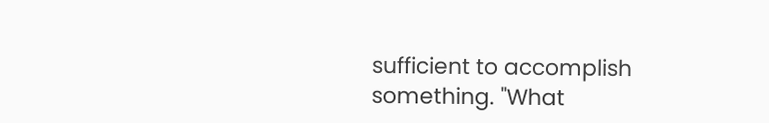sufficient to accomplish something. "What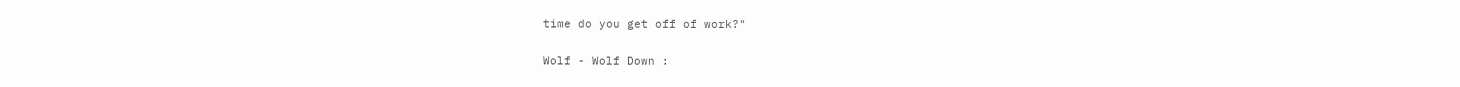time do you get off of work?"

Wolf - Wolf Down :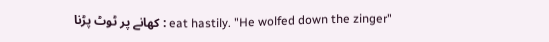کھانے پر ٹوٹ پڑنا : eat hastily. "He wolfed down the zinger"